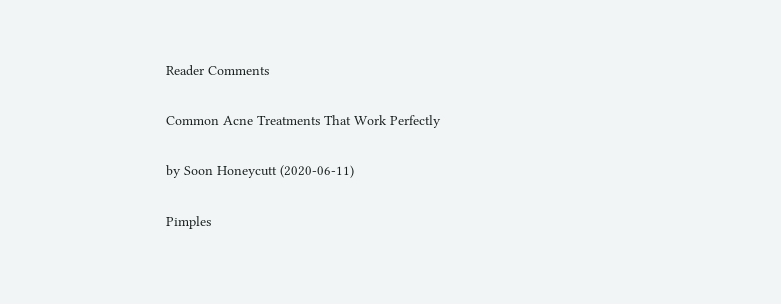Reader Comments

Common Acne Treatments That Work Perfectly

by Soon Honeycutt (2020-06-11)

Pimples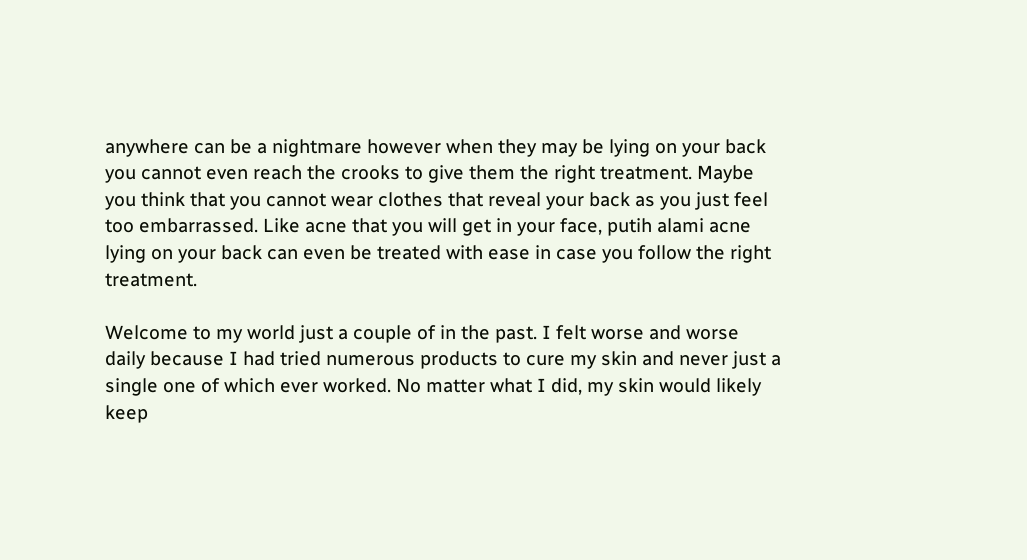anywhere can be a nightmare however when they may be lying on your back you cannot even reach the crooks to give them the right treatment. Maybe you think that you cannot wear clothes that reveal your back as you just feel too embarrassed. Like acne that you will get in your face, putih alami acne lying on your back can even be treated with ease in case you follow the right treatment.

Welcome to my world just a couple of in the past. I felt worse and worse daily because I had tried numerous products to cure my skin and never just a single one of which ever worked. No matter what I did, my skin would likely keep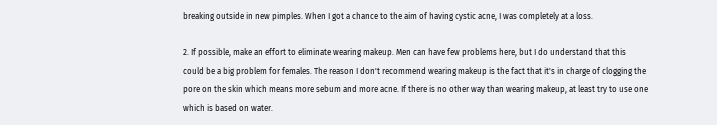breaking outside in new pimples. When I got a chance to the aim of having cystic acne, I was completely at a loss.

2. If possible, make an effort to eliminate wearing makeup. Men can have few problems here, but I do understand that this could be a big problem for females. The reason I don't recommend wearing makeup is the fact that it's in charge of clogging the pore on the skin which means more sebum and more acne. If there is no other way than wearing makeup, at least try to use one which is based on water.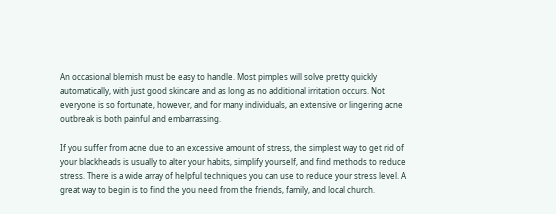An occasional blemish must be easy to handle. Most pimples will solve pretty quickly automatically, with just good skincare and as long as no additional irritation occurs. Not everyone is so fortunate, however, and for many individuals, an extensive or lingering acne outbreak is both painful and embarrassing.

If you suffer from acne due to an excessive amount of stress, the simplest way to get rid of your blackheads is usually to alter your habits, simplify yourself, and find methods to reduce stress. There is a wide array of helpful techniques you can use to reduce your stress level. A great way to begin is to find the you need from the friends, family, and local church.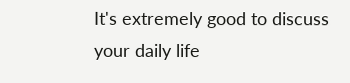It's extremely good to discuss your daily life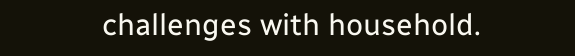challenges with household.